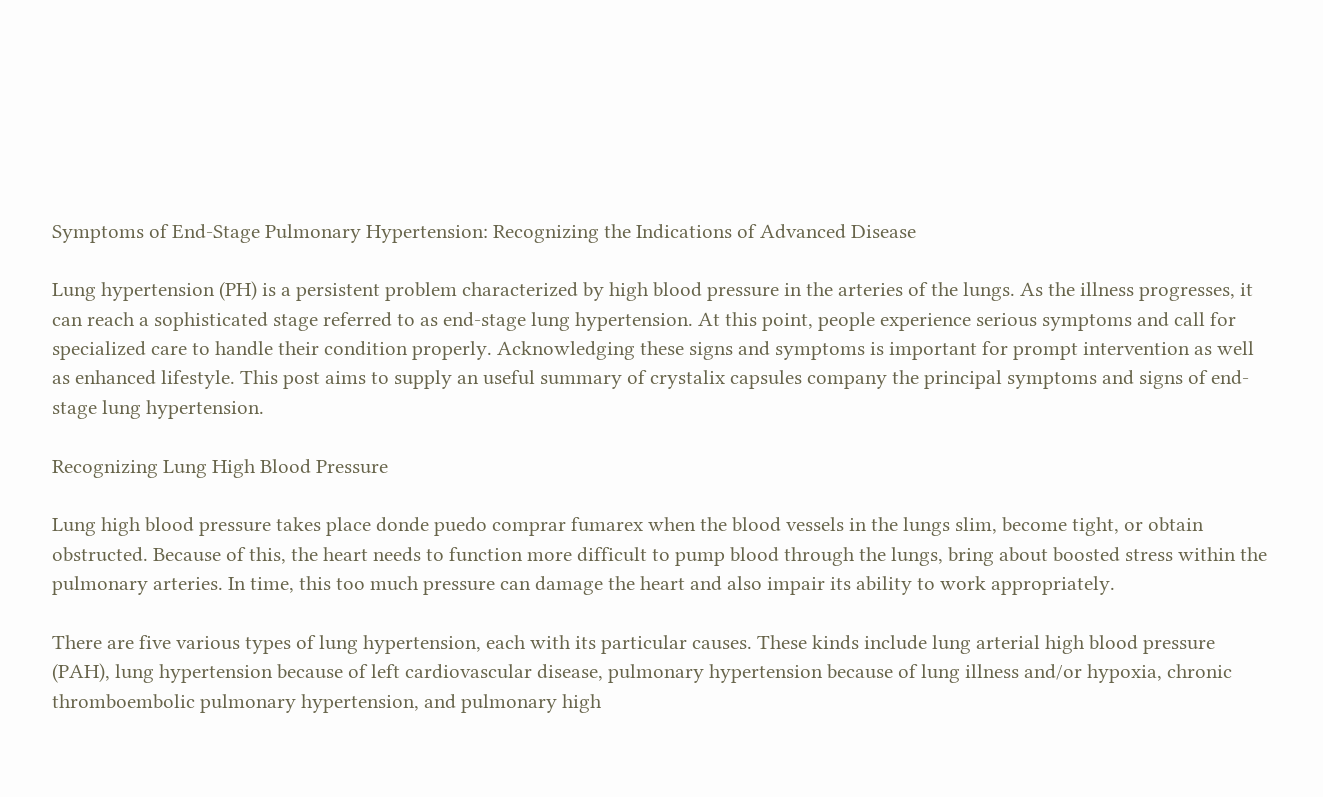Symptoms of End-Stage Pulmonary Hypertension: Recognizing the Indications of Advanced Disease

Lung hypertension (PH) is a persistent problem characterized by high blood pressure in the arteries of the lungs. As the illness progresses, it can reach a sophisticated stage referred to as end-stage lung hypertension. At this point, people experience serious symptoms and call for specialized care to handle their condition properly. Acknowledging these signs and symptoms is important for prompt intervention as well as enhanced lifestyle. This post aims to supply an useful summary of crystalix capsules company the principal symptoms and signs of end-stage lung hypertension.

Recognizing Lung High Blood Pressure

Lung high blood pressure takes place donde puedo comprar fumarex when the blood vessels in the lungs slim, become tight, or obtain obstructed. Because of this, the heart needs to function more difficult to pump blood through the lungs, bring about boosted stress within the pulmonary arteries. In time, this too much pressure can damage the heart and also impair its ability to work appropriately.

There are five various types of lung hypertension, each with its particular causes. These kinds include lung arterial high blood pressure (PAH), lung hypertension because of left cardiovascular disease, pulmonary hypertension because of lung illness and/or hypoxia, chronic thromboembolic pulmonary hypertension, and pulmonary high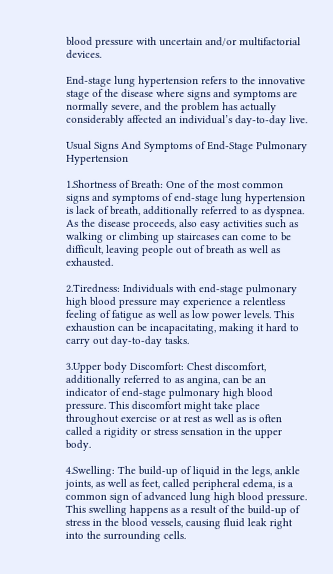blood pressure with uncertain and/or multifactorial devices.

End-stage lung hypertension refers to the innovative stage of the disease where signs and symptoms are normally severe, and the problem has actually considerably affected an individual’s day-to-day live.

Usual Signs And Symptoms of End-Stage Pulmonary Hypertension

1.Shortness of Breath: One of the most common signs and symptoms of end-stage lung hypertension is lack of breath, additionally referred to as dyspnea. As the disease proceeds, also easy activities such as walking or climbing up staircases can come to be difficult, leaving people out of breath as well as exhausted.

2.Tiredness: Individuals with end-stage pulmonary high blood pressure may experience a relentless feeling of fatigue as well as low power levels. This exhaustion can be incapacitating, making it hard to carry out day-to-day tasks.

3.Upper body Discomfort: Chest discomfort, additionally referred to as angina, can be an indicator of end-stage pulmonary high blood pressure. This discomfort might take place throughout exercise or at rest as well as is often called a rigidity or stress sensation in the upper body.

4.Swelling: The build-up of liquid in the legs, ankle joints, as well as feet, called peripheral edema, is a common sign of advanced lung high blood pressure. This swelling happens as a result of the build-up of stress in the blood vessels, causing fluid leak right into the surrounding cells.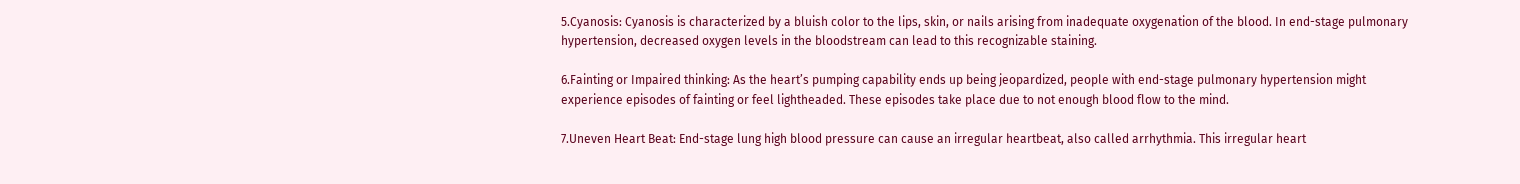5.Cyanosis: Cyanosis is characterized by a bluish color to the lips, skin, or nails arising from inadequate oxygenation of the blood. In end-stage pulmonary hypertension, decreased oxygen levels in the bloodstream can lead to this recognizable staining.

6.Fainting or Impaired thinking: As the heart’s pumping capability ends up being jeopardized, people with end-stage pulmonary hypertension might experience episodes of fainting or feel lightheaded. These episodes take place due to not enough blood flow to the mind.

7.Uneven Heart Beat: End-stage lung high blood pressure can cause an irregular heartbeat, also called arrhythmia. This irregular heart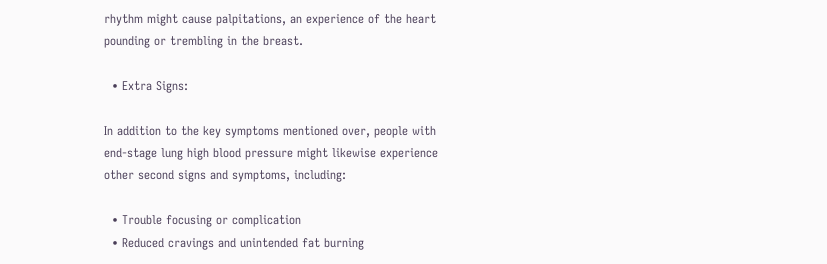rhythm might cause palpitations, an experience of the heart pounding or trembling in the breast.

  • Extra Signs:

In addition to the key symptoms mentioned over, people with end-stage lung high blood pressure might likewise experience other second signs and symptoms, including:

  • Trouble focusing or complication
  • Reduced cravings and unintended fat burning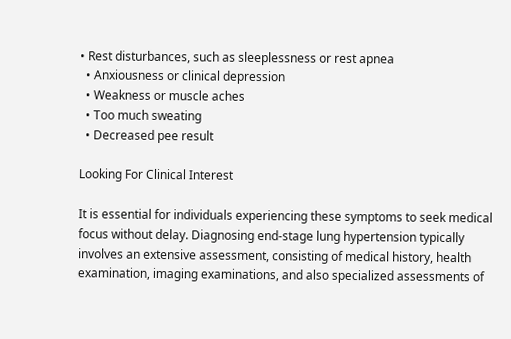• Rest disturbances, such as sleeplessness or rest apnea
  • Anxiousness or clinical depression
  • Weakness or muscle aches
  • Too much sweating
  • Decreased pee result

Looking For Clinical Interest

It is essential for individuals experiencing these symptoms to seek medical focus without delay. Diagnosing end-stage lung hypertension typically involves an extensive assessment, consisting of medical history, health examination, imaging examinations, and also specialized assessments of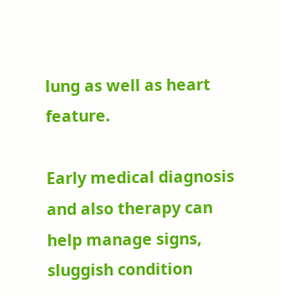lung as well as heart feature.

Early medical diagnosis and also therapy can help manage signs, sluggish condition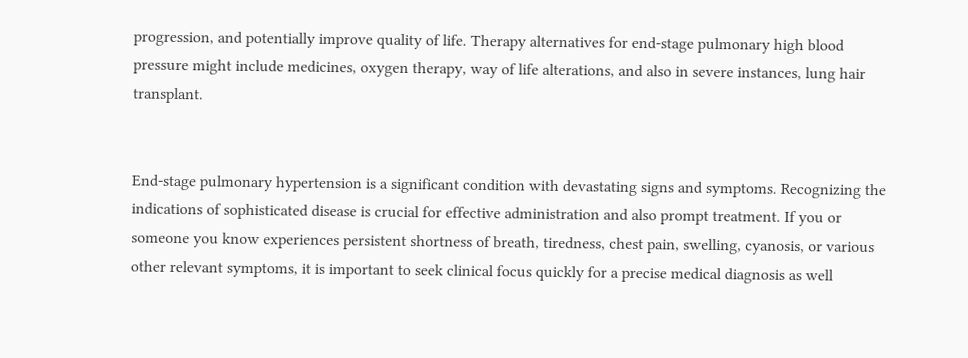progression, and potentially improve quality of life. Therapy alternatives for end-stage pulmonary high blood pressure might include medicines, oxygen therapy, way of life alterations, and also in severe instances, lung hair transplant.


End-stage pulmonary hypertension is a significant condition with devastating signs and symptoms. Recognizing the indications of sophisticated disease is crucial for effective administration and also prompt treatment. If you or someone you know experiences persistent shortness of breath, tiredness, chest pain, swelling, cyanosis, or various other relevant symptoms, it is important to seek clinical focus quickly for a precise medical diagnosis as well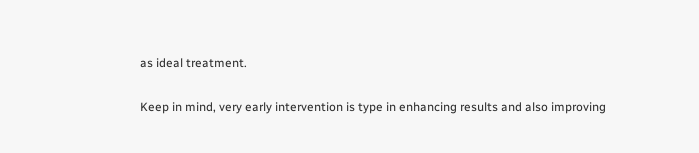as ideal treatment.

Keep in mind, very early intervention is type in enhancing results and also improving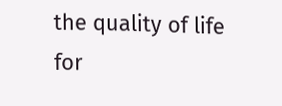the quality of life for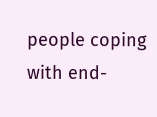people coping with end-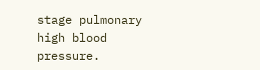stage pulmonary high blood pressure.